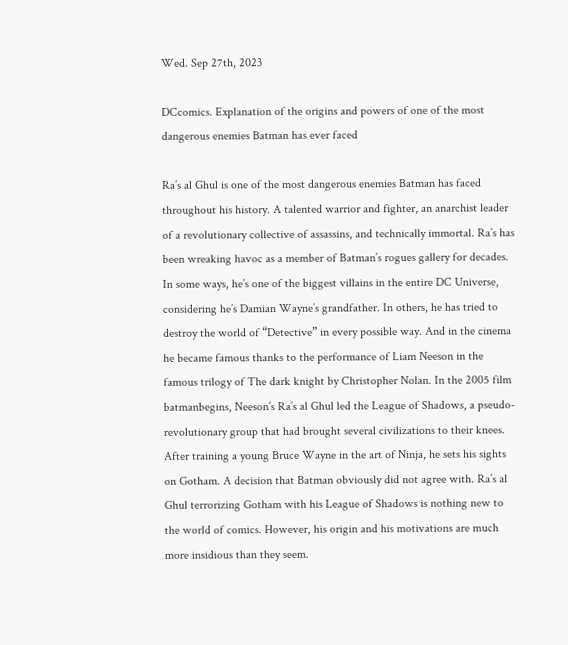Wed. Sep 27th, 2023

DCcomics. Explanation of the origins and powers of one of the most dangerous enemies Batman has ever faced

Ra’s al Ghul is one of the most dangerous enemies Batman has faced throughout his history. A talented warrior and fighter, an anarchist leader of a revolutionary collective of assassins, and technically immortal. Ra’s has been wreaking havoc as a member of Batman’s rogues gallery for decades. In some ways, he’s one of the biggest villains in the entire DC Universe, considering he’s Damian Wayne’s grandfather. In others, he has tried to destroy the world of “Detective” in every possible way. And in the cinema he became famous thanks to the performance of Liam Neeson in the famous trilogy of The dark knight by Christopher Nolan. In the 2005 film batmanbegins, Neeson’s Ra’s al Ghul led the League of Shadows, a pseudo-revolutionary group that had brought several civilizations to their knees. After training a young Bruce Wayne in the art of Ninja, he sets his sights on Gotham. A decision that Batman obviously did not agree with. Ra’s al Ghul terrorizing Gotham with his League of Shadows is nothing new to the world of comics. However, his origin and his motivations are much more insidious than they seem.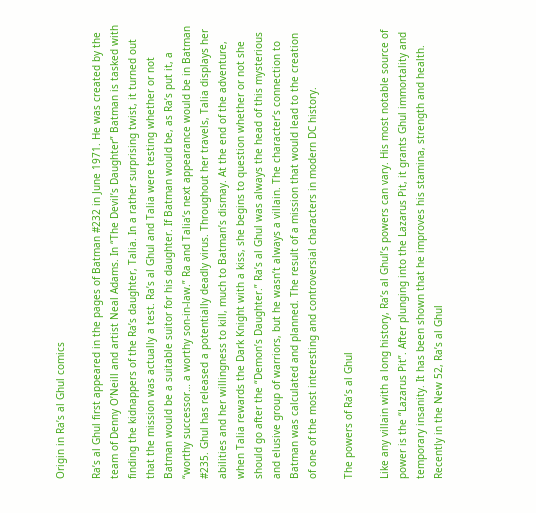Origin in Ra’s al Ghul comics

Ra’s al Ghul first appeared in the pages of Batman #232 in June 1971. He was created by the team of Denny O’Neill and artist Neal Adams. In “The Devil’s Daughter” Batman is tasked with finding the kidnappers of the Ra’s daughter, Talia. In a rather surprising twist, it turned out that the mission was actually a test. Ra’s al Ghul and Talia were testing whether or not Batman would be a suitable suitor for his daughter. If Batman would be, as Ra’s put it, a “worthy successor… a worthy son-in-law.” Ra and Talia’s next appearance would be in Batman #235. Ghul has released a potentially deadly virus. Throughout her travels, Talia displays her abilities and her willingness to kill, much to Batman’s dismay. At the end of the adventure, when Talia rewards the Dark Knight with a kiss, she begins to question whether or not she should go after the “Demon’s Daughter.” Ra’s al Ghul was always the head of this mysterious and elusive group of warriors, but he wasn’t always a villain. The character’s connection to Batman was calculated and planned. The result of a mission that would lead to the creation of one of the most interesting and controversial characters in modern DC history.

The powers of Ra’s al Ghul

Like any villain with a long history, Ra’s al Ghul’s powers can vary. His most notable source of power is the “Lazarus Pit”. After plunging into the Lazarus Pit, it grants Ghul immortality and temporary insanity. It has been shown that he improves his stamina, strength and health. Recently in the New 52, Ra’s al Ghul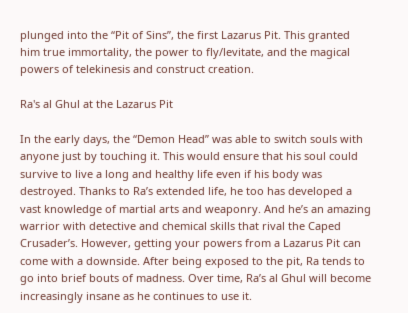plunged into the “Pit of Sins”, the first Lazarus Pit. This granted him true immortality, the power to fly/levitate, and the magical powers of telekinesis and construct creation.

Ra's al Ghul at the Lazarus Pit

In the early days, the “Demon Head” was able to switch souls with anyone just by touching it. This would ensure that his soul could survive to live a long and healthy life even if his body was destroyed. Thanks to Ra’s extended life, he too has developed a vast knowledge of martial arts and weaponry. And he’s an amazing warrior with detective and chemical skills that rival the Caped Crusader’s. However, getting your powers from a Lazarus Pit can come with a downside. After being exposed to the pit, Ra tends to go into brief bouts of madness. Over time, Ra’s al Ghul will become increasingly insane as he continues to use it.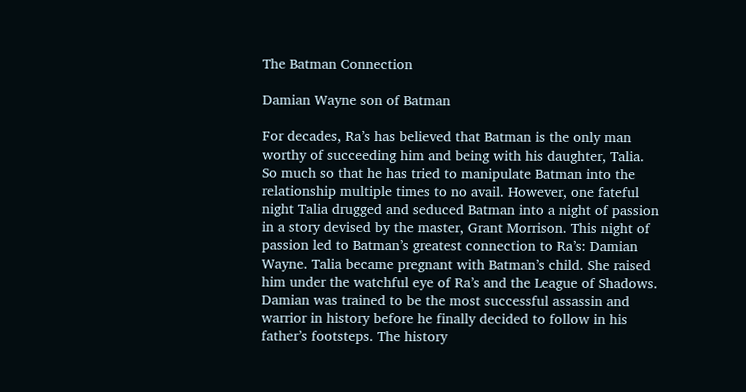The Batman Connection

Damian Wayne son of Batman

For decades, Ra’s has believed that Batman is the only man worthy of succeeding him and being with his daughter, Talia. So much so that he has tried to manipulate Batman into the relationship multiple times to no avail. However, one fateful night Talia drugged and seduced Batman into a night of passion in a story devised by the master, Grant Morrison. This night of passion led to Batman’s greatest connection to Ra’s: Damian Wayne. Talia became pregnant with Batman’s child. She raised him under the watchful eye of Ra’s and the League of Shadows. Damian was trained to be the most successful assassin and warrior in history before he finally decided to follow in his father’s footsteps. The history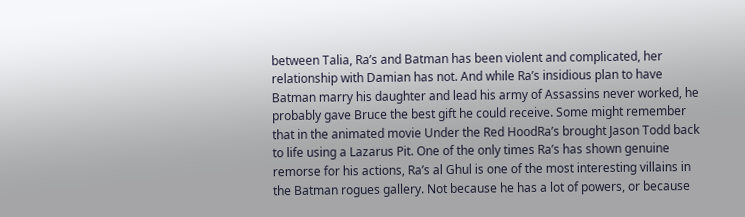between Talia, Ra’s and Batman has been violent and complicated, her relationship with Damian has not. And while Ra’s insidious plan to have Batman marry his daughter and lead his army of Assassins never worked, he probably gave Bruce the best gift he could receive. Some might remember that in the animated movie Under the Red HoodRa’s brought Jason Todd back to life using a Lazarus Pit. One of the only times Ra’s has shown genuine remorse for his actions, Ra’s al Ghul is one of the most interesting villains in the Batman rogues gallery. Not because he has a lot of powers, or because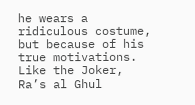he wears a ridiculous costume, but because of his true motivations. Like the Joker, Ra’s al Ghul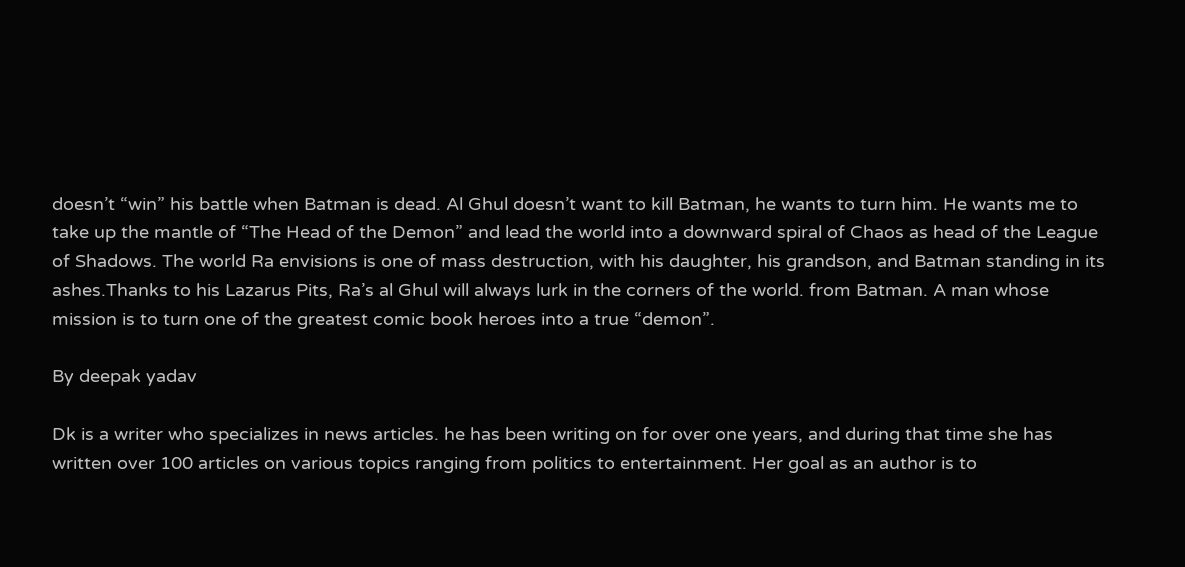doesn’t “win” his battle when Batman is dead. Al Ghul doesn’t want to kill Batman, he wants to turn him. He wants me to take up the mantle of “The Head of the Demon” and lead the world into a downward spiral of Chaos as head of the League of Shadows. The world Ra envisions is one of mass destruction, with his daughter, his grandson, and Batman standing in its ashes.Thanks to his Lazarus Pits, Ra’s al Ghul will always lurk in the corners of the world. from Batman. A man whose mission is to turn one of the greatest comic book heroes into a true “demon”.

By deepak yadav

Dk is a writer who specializes in news articles. he has been writing on for over one years, and during that time she has written over 100 articles on various topics ranging from politics to entertainment. Her goal as an author is to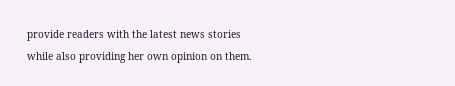provide readers with the latest news stories while also providing her own opinion on them.